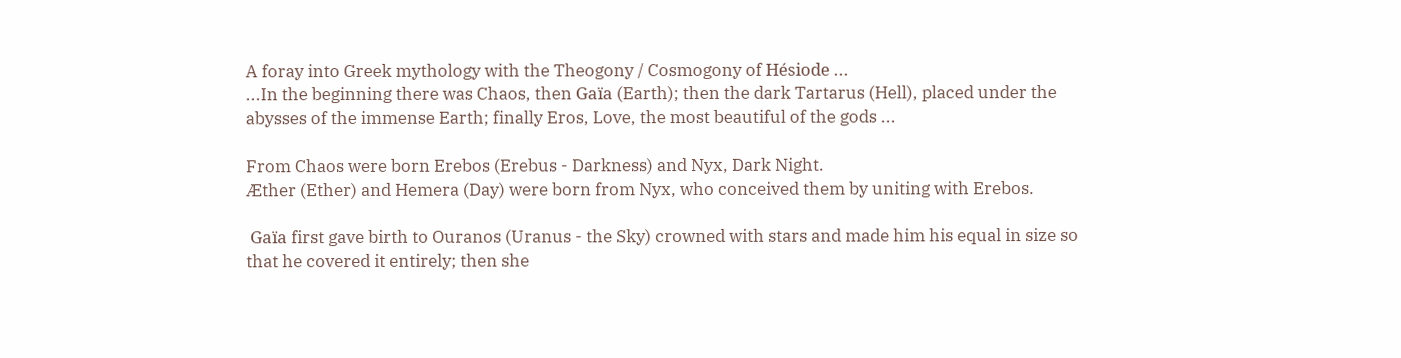A foray into Greek mythology with the Theogony / Cosmogony of Hésiode ...
...In the beginning there was Chaos, then Gaïa (Earth); then the dark Tartarus (Hell), placed under the abysses of the immense Earth; finally Eros, Love, the most beautiful of the gods ...

From Chaos were born Erebos (Erebus - Darkness) and Nyx, Dark Night.
Æther (Ether) and Hemera (Day) were born from Nyx, who conceived them by uniting with Erebos.

 Gaïa first gave birth to Ouranos (Uranus - the Sky) crowned with stars and made him his equal in size so that he covered it entirely; then she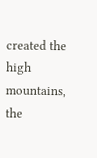created the high mountains, the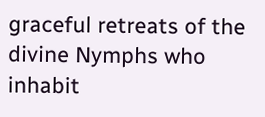graceful retreats of the divine Nymphs who inhabit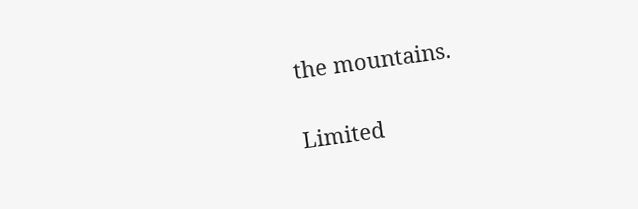the mountains.

Limited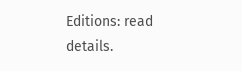Editions: read details.